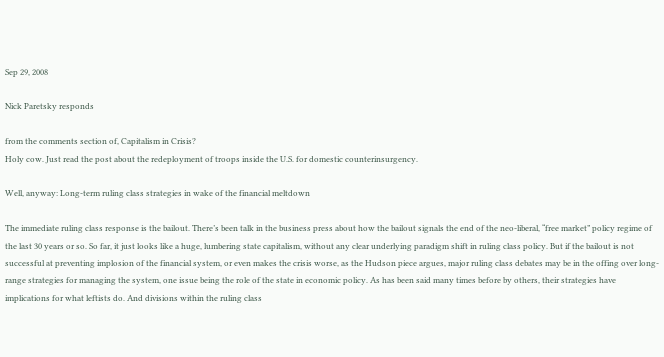Sep 29, 2008

Nick Paretsky responds

from the comments section of, Capitalism in Crisis?
Holy cow. Just read the post about the redeployment of troops inside the U.S. for domestic counterinsurgency.

Well, anyway: Long-term ruling class strategies in wake of the financial meltdown

The immediate ruling class response is the bailout. There’s been talk in the business press about how the bailout signals the end of the neo-liberal, “free market” policy regime of the last 30 years or so. So far, it just looks like a huge, lumbering state capitalism, without any clear underlying paradigm shift in ruling class policy. But if the bailout is not successful at preventing implosion of the financial system, or even makes the crisis worse, as the Hudson piece argues, major ruling class debates may be in the offing over long-range strategies for managing the system, one issue being the role of the state in economic policy. As has been said many times before by others, their strategies have implications for what leftists do. And divisions within the ruling class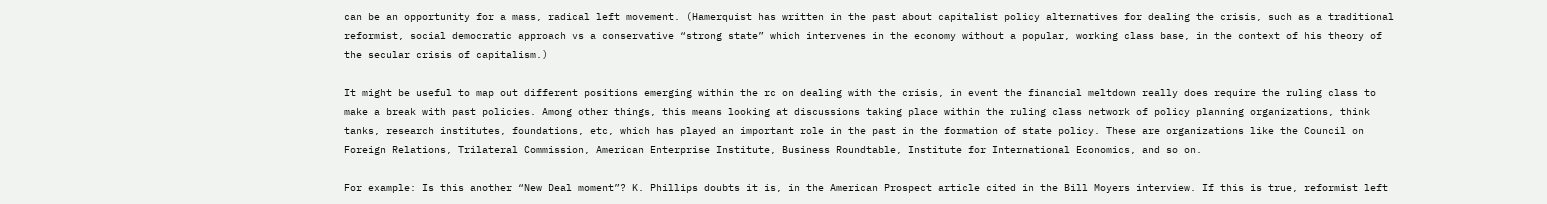can be an opportunity for a mass, radical left movement. (Hamerquist has written in the past about capitalist policy alternatives for dealing the crisis, such as a traditional reformist, social democratic approach vs a conservative “strong state” which intervenes in the economy without a popular, working class base, in the context of his theory of the secular crisis of capitalism.)

It might be useful to map out different positions emerging within the rc on dealing with the crisis, in event the financial meltdown really does require the ruling class to make a break with past policies. Among other things, this means looking at discussions taking place within the ruling class network of policy planning organizations, think tanks, research institutes, foundations, etc, which has played an important role in the past in the formation of state policy. These are organizations like the Council on Foreign Relations, Trilateral Commission, American Enterprise Institute, Business Roundtable, Institute for International Economics, and so on.

For example: Is this another “New Deal moment”? K. Phillips doubts it is, in the American Prospect article cited in the Bill Moyers interview. If this is true, reformist left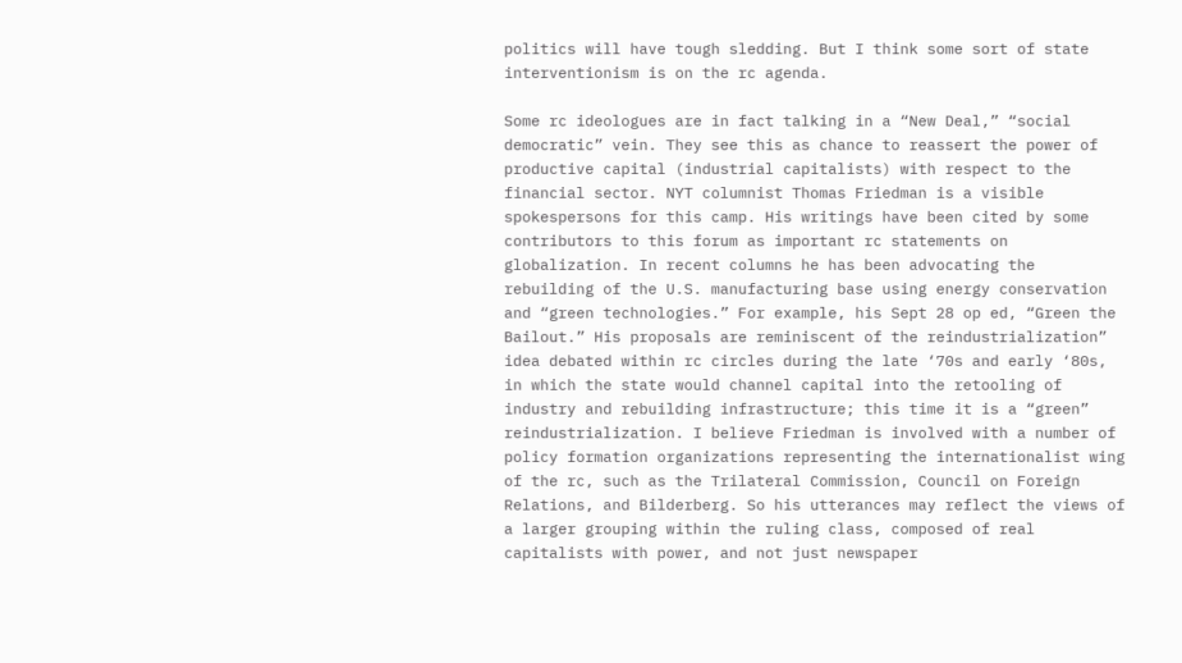politics will have tough sledding. But I think some sort of state interventionism is on the rc agenda.

Some rc ideologues are in fact talking in a “New Deal,” “social democratic” vein. They see this as chance to reassert the power of productive capital (industrial capitalists) with respect to the financial sector. NYT columnist Thomas Friedman is a visible spokespersons for this camp. His writings have been cited by some contributors to this forum as important rc statements on globalization. In recent columns he has been advocating the rebuilding of the U.S. manufacturing base using energy conservation and “green technologies.” For example, his Sept 28 op ed, “Green the Bailout.” His proposals are reminiscent of the reindustrialization” idea debated within rc circles during the late ‘70s and early ‘80s, in which the state would channel capital into the retooling of industry and rebuilding infrastructure; this time it is a “green” reindustrialization. I believe Friedman is involved with a number of policy formation organizations representing the internationalist wing of the rc, such as the Trilateral Commission, Council on Foreign Relations, and Bilderberg. So his utterances may reflect the views of a larger grouping within the ruling class, composed of real capitalists with power, and not just newspaper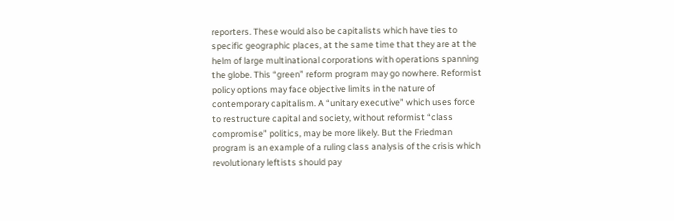reporters. These would also be capitalists which have ties to specific geographic places, at the same time that they are at the helm of large multinational corporations with operations spanning the globe. This “green” reform program may go nowhere. Reformist policy options may face objective limits in the nature of contemporary capitalism. A “unitary executive” which uses force to restructure capital and society, without reformist “class compromise” politics, may be more likely. But the Friedman program is an example of a ruling class analysis of the crisis which revolutionary leftists should pay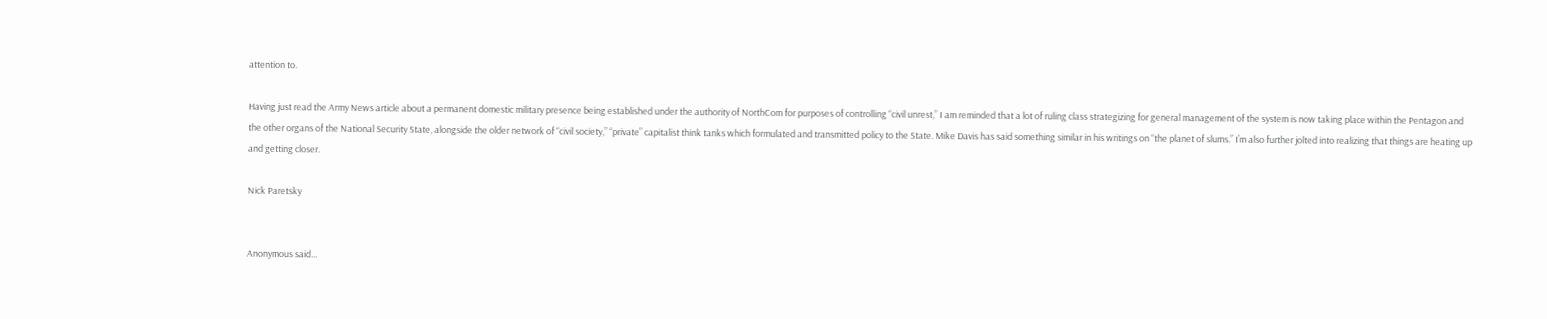attention to.

Having just read the Army News article about a permanent domestic military presence being established under the authority of NorthCom for purposes of controlling “civil unrest,” I am reminded that a lot of ruling class strategizing for general management of the system is now taking place within the Pentagon and the other organs of the National Security State, alongside the older network of “civil society,” “private” capitalist think tanks which formulated and transmitted policy to the State. Mike Davis has said something similar in his writings on “the planet of slums.” I’m also further jolted into realizing that things are heating up and getting closer.

Nick Paretsky


Anonymous said...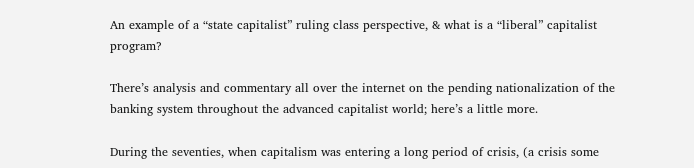An example of a “state capitalist” ruling class perspective, & what is a “liberal” capitalist program?

There’s analysis and commentary all over the internet on the pending nationalization of the banking system throughout the advanced capitalist world; here’s a little more.

During the seventies, when capitalism was entering a long period of crisis, (a crisis some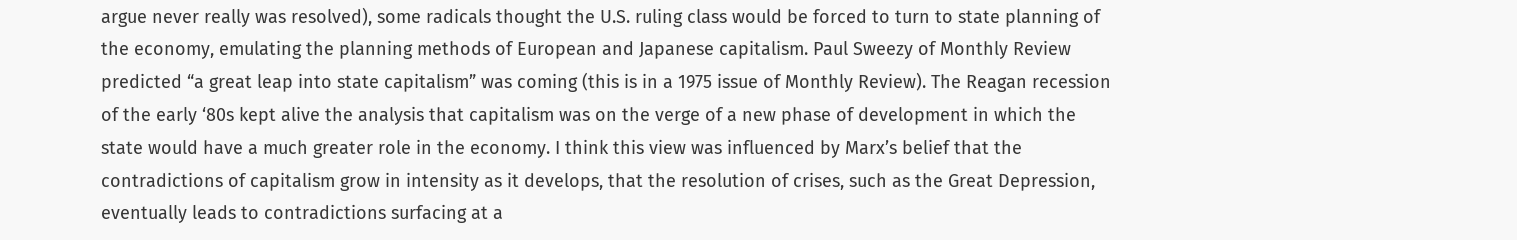argue never really was resolved), some radicals thought the U.S. ruling class would be forced to turn to state planning of the economy, emulating the planning methods of European and Japanese capitalism. Paul Sweezy of Monthly Review predicted “a great leap into state capitalism” was coming (this is in a 1975 issue of Monthly Review). The Reagan recession of the early ‘80s kept alive the analysis that capitalism was on the verge of a new phase of development in which the state would have a much greater role in the economy. I think this view was influenced by Marx’s belief that the contradictions of capitalism grow in intensity as it develops, that the resolution of crises, such as the Great Depression, eventually leads to contradictions surfacing at a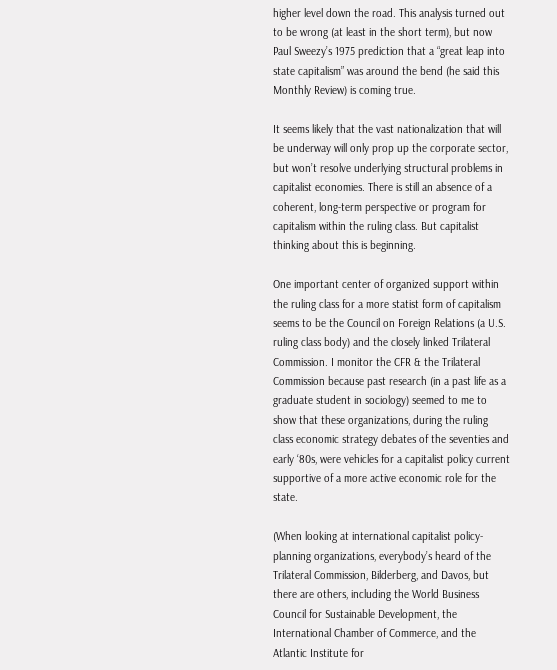higher level down the road. This analysis turned out to be wrong (at least in the short term), but now Paul Sweezy’s 1975 prediction that a “great leap into state capitalism” was around the bend (he said this Monthly Review) is coming true.

It seems likely that the vast nationalization that will be underway will only prop up the corporate sector, but won’t resolve underlying structural problems in capitalist economies. There is still an absence of a coherent, long-term perspective or program for capitalism within the ruling class. But capitalist thinking about this is beginning.

One important center of organized support within the ruling class for a more statist form of capitalism seems to be the Council on Foreign Relations (a U.S. ruling class body) and the closely linked Trilateral Commission. I monitor the CFR & the Trilateral Commission because past research (in a past life as a graduate student in sociology) seemed to me to show that these organizations, during the ruling class economic strategy debates of the seventies and early ‘80s, were vehicles for a capitalist policy current supportive of a more active economic role for the state.

(When looking at international capitalist policy-planning organizations, everybody’s heard of the Trilateral Commission, Bilderberg, and Davos, but there are others, including the World Business Council for Sustainable Development, the International Chamber of Commerce, and the Atlantic Institute for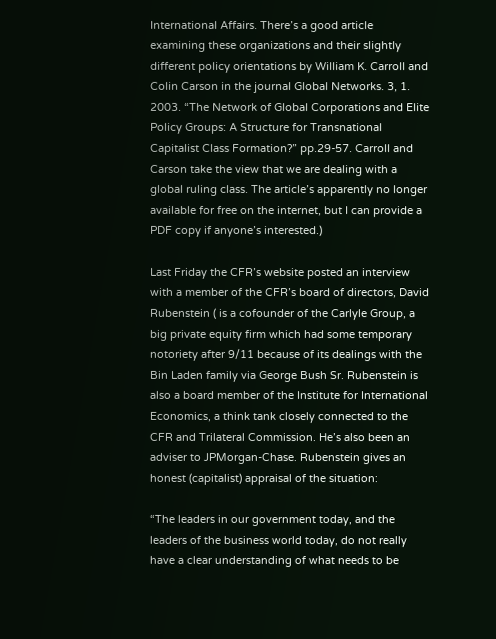International Affairs. There’s a good article examining these organizations and their slightly different policy orientations by William K. Carroll and Colin Carson in the journal Global Networks. 3, 1. 2003. “The Network of Global Corporations and Elite Policy Groups: A Structure for Transnational Capitalist Class Formation?” pp.29-57. Carroll and Carson take the view that we are dealing with a global ruling class. The article’s apparently no longer available for free on the internet, but I can provide a PDF copy if anyone’s interested.)

Last Friday the CFR’s website posted an interview with a member of the CFR’s board of directors, David Rubenstein ( is a cofounder of the Carlyle Group, a big private equity firm which had some temporary notoriety after 9/11 because of its dealings with the Bin Laden family via George Bush Sr. Rubenstein is also a board member of the Institute for International Economics, a think tank closely connected to the CFR and Trilateral Commission. He’s also been an adviser to JPMorgan-Chase. Rubenstein gives an honest (capitalist) appraisal of the situation:

“The leaders in our government today, and the leaders of the business world today, do not really have a clear understanding of what needs to be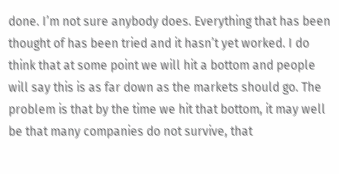done. I’m not sure anybody does. Everything that has been thought of has been tried and it hasn’t yet worked. I do think that at some point we will hit a bottom and people will say this is as far down as the markets should go. The problem is that by the time we hit that bottom, it may well be that many companies do not survive, that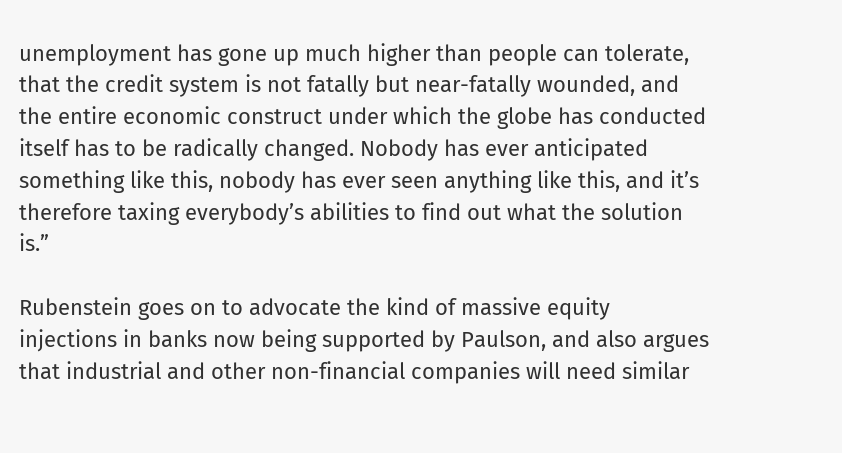unemployment has gone up much higher than people can tolerate, that the credit system is not fatally but near-fatally wounded, and the entire economic construct under which the globe has conducted itself has to be radically changed. Nobody has ever anticipated something like this, nobody has ever seen anything like this, and it’s therefore taxing everybody’s abilities to find out what the solution is.”

Rubenstein goes on to advocate the kind of massive equity injections in banks now being supported by Paulson, and also argues that industrial and other non-financial companies will need similar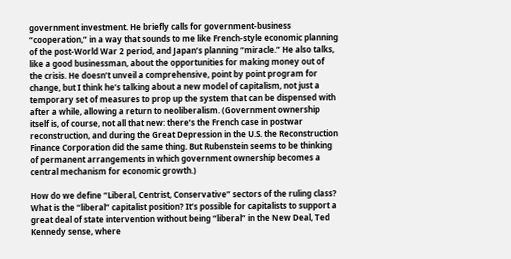government investment. He briefly calls for government-business “cooperation,” in a way that sounds to me like French-style economic planning of the post-World War 2 period, and Japan’s planning “miracle.” He also talks, like a good businessman, about the opportunities for making money out of the crisis. He doesn’t unveil a comprehensive, point by point program for change, but I think he’s talking about a new model of capitalism, not just a temporary set of measures to prop up the system that can be dispensed with after a while, allowing a return to neoliberalism. (Government ownership itself is, of course, not all that new: there’s the French case in postwar reconstruction, and during the Great Depression in the U.S. the Reconstruction Finance Corporation did the same thing. But Rubenstein seems to be thinking of permanent arrangements in which government ownership becomes a central mechanism for economic growth.)

How do we define “Liberal, Centrist, Conservative” sectors of the ruling class? What is the “liberal” capitalist position? It’s possible for capitalists to support a great deal of state intervention without being “liberal” in the New Deal, Ted Kennedy sense, where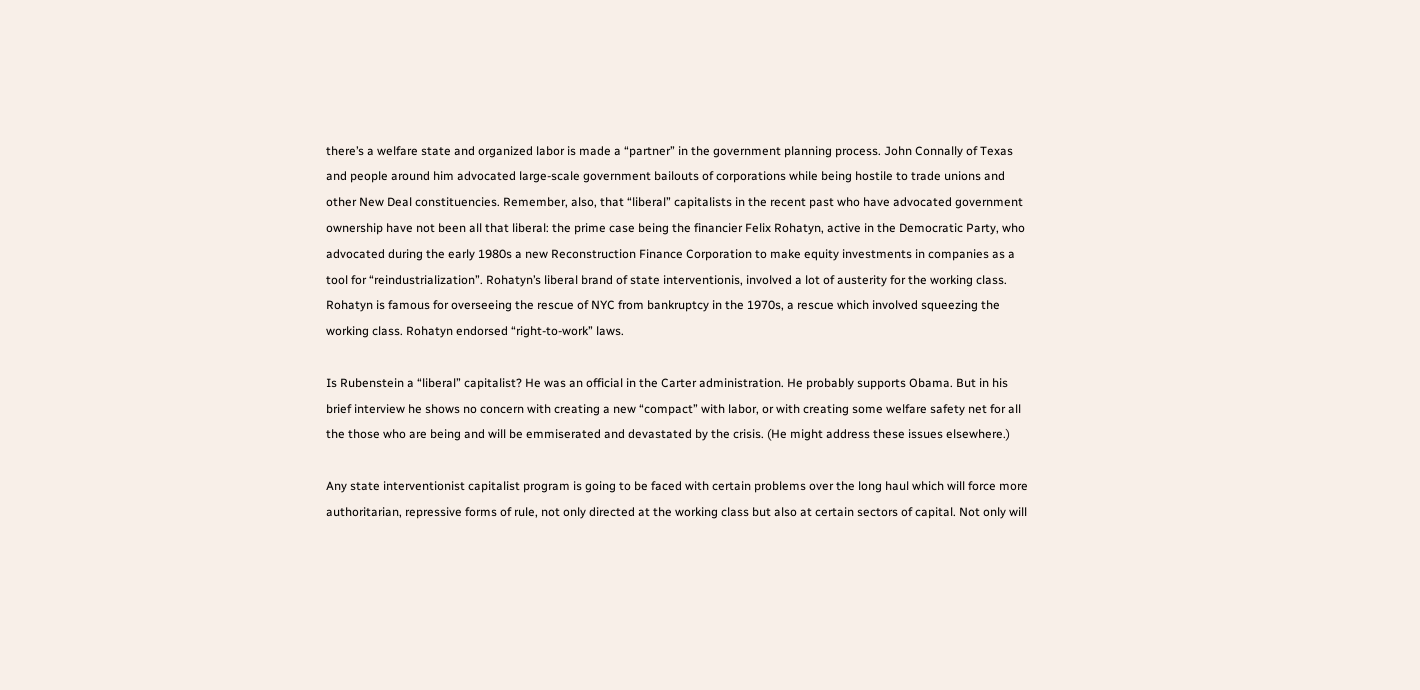there’s a welfare state and organized labor is made a “partner” in the government planning process. John Connally of Texas and people around him advocated large-scale government bailouts of corporations while being hostile to trade unions and other New Deal constituencies. Remember, also, that “liberal” capitalists in the recent past who have advocated government ownership have not been all that liberal: the prime case being the financier Felix Rohatyn, active in the Democratic Party, who advocated during the early 1980s a new Reconstruction Finance Corporation to make equity investments in companies as a tool for “reindustrialization”. Rohatyn’s liberal brand of state interventionis, involved a lot of austerity for the working class. Rohatyn is famous for overseeing the rescue of NYC from bankruptcy in the 1970s, a rescue which involved squeezing the working class. Rohatyn endorsed “right-to-work” laws.

Is Rubenstein a “liberal” capitalist? He was an official in the Carter administration. He probably supports Obama. But in his brief interview he shows no concern with creating a new “compact” with labor, or with creating some welfare safety net for all the those who are being and will be emmiserated and devastated by the crisis. (He might address these issues elsewhere.)

Any state interventionist capitalist program is going to be faced with certain problems over the long haul which will force more authoritarian, repressive forms of rule, not only directed at the working class but also at certain sectors of capital. Not only will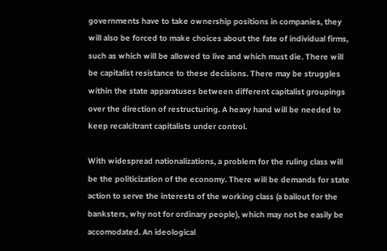governments have to take ownership positions in companies, they will also be forced to make choices about the fate of individual firms, such as which will be allowed to live and which must die. There will be capitalist resistance to these decisions. There may be struggles within the state apparatuses between different capitalist groupings over the direction of restructuring. A heavy hand will be needed to keep recalcitrant capitalists under control.

With widespread nationalizations, a problem for the ruling class will be the politicization of the economy. There will be demands for state action to serve the interests of the working class (a bailout for the banksters, why not for ordinary people), which may not be easily be accomodated. An ideological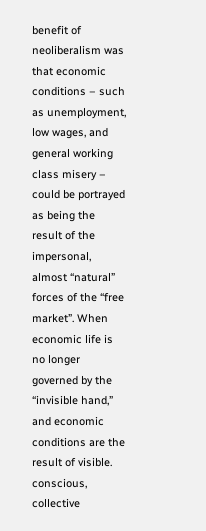benefit of neoliberalism was that economic conditions – such as unemployment, low wages, and general working class misery – could be portrayed as being the result of the impersonal, almost “natural” forces of the “free market”. When economic life is no longer governed by the “invisible hand,” and economic conditions are the result of visible. conscious, collective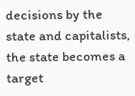decisions by the state and capitalists, the state becomes a target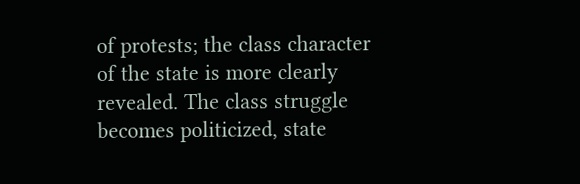of protests; the class character of the state is more clearly revealed. The class struggle becomes politicized, state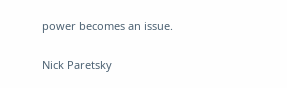power becomes an issue.

Nick Paretsky